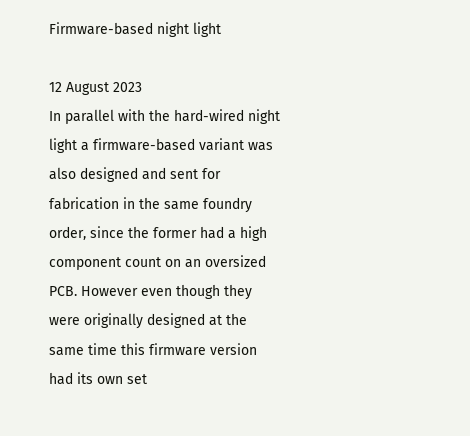Firmware-based night light

12 August 2023
In parallel with the hard-wired night light a firmware-based variant was also designed and sent for fabrication in the same foundry order, since the former had a high component count on an oversized PCB. However even though they were originally designed at the same time this firmware version had its own set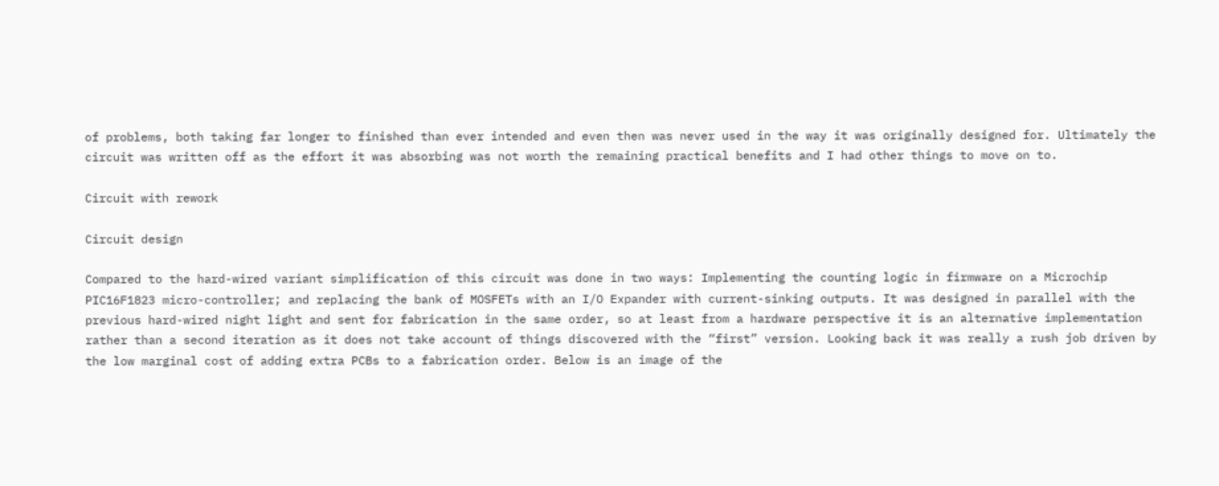of problems, both taking far longer to finished than ever intended and even then was never used in the way it was originally designed for. Ultimately the circuit was written off as the effort it was absorbing was not worth the remaining practical benefits and I had other things to move on to.

Circuit with rework

Circuit design

Compared to the hard-wired variant simplification of this circuit was done in two ways: Implementing the counting logic in firmware on a Microchip PIC16F1823 micro-controller; and replacing the bank of MOSFETs with an I/O Expander with current-sinking outputs. It was designed in parallel with the previous hard-wired night light and sent for fabrication in the same order, so at least from a hardware perspective it is an alternative implementation rather than a second iteration as it does not take account of things discovered with the “first” version. Looking back it was really a rush job driven by the low marginal cost of adding extra PCBs to a fabrication order. Below is an image of the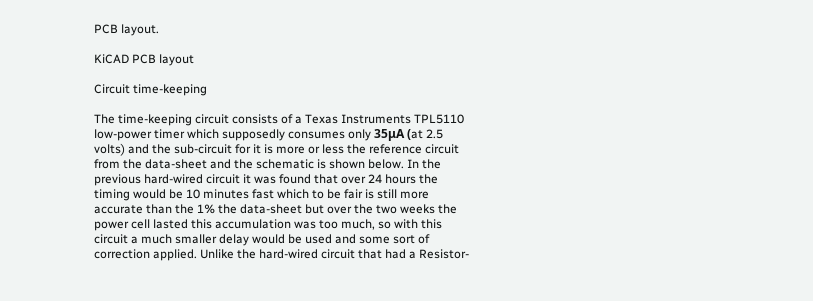PCB layout.

KiCAD PCB layout

Circuit time-keeping

The time-keeping circuit consists of a Texas Instruments TPL5110 low-power timer which supposedly consumes only 35μA (at 2.5 volts) and the sub-circuit for it is more or less the reference circuit from the data-sheet and the schematic is shown below. In the previous hard-wired circuit it was found that over 24 hours the timing would be 10 minutes fast which to be fair is still more accurate than the 1% the data-sheet but over the two weeks the power cell lasted this accumulation was too much, so with this circuit a much smaller delay would be used and some sort of correction applied. Unlike the hard-wired circuit that had a Resistor-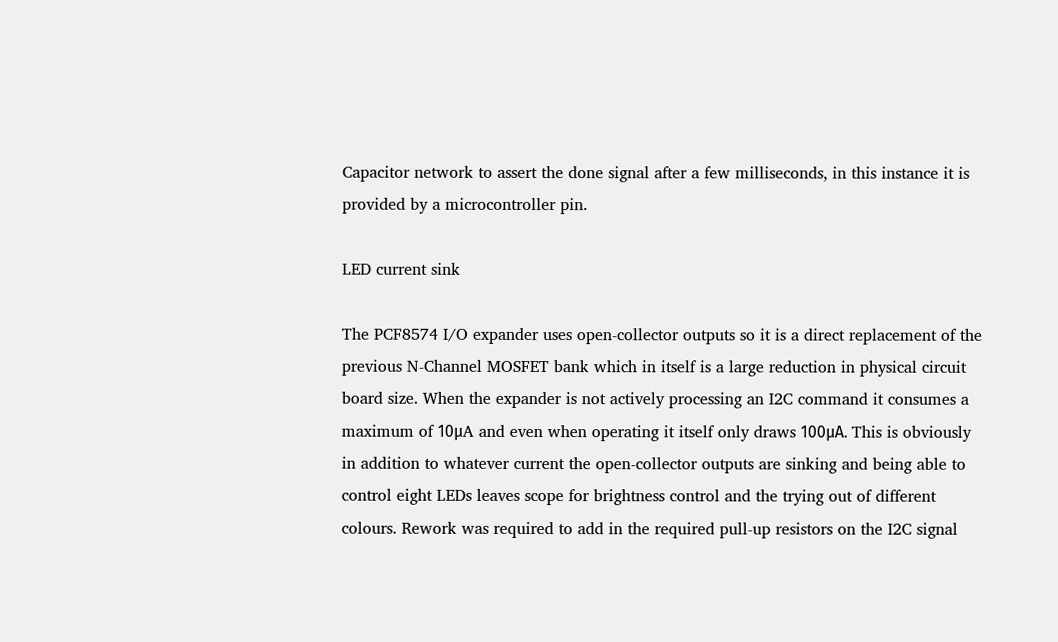Capacitor network to assert the done signal after a few milliseconds, in this instance it is provided by a microcontroller pin.

LED current sink

The PCF8574 I/O expander uses open-collector outputs so it is a direct replacement of the previous N-Channel MOSFET bank which in itself is a large reduction in physical circuit board size. When the expander is not actively processing an I2C command it consumes a maximum of 10μA and even when operating it itself only draws 100μA. This is obviously in addition to whatever current the open-collector outputs are sinking and being able to control eight LEDs leaves scope for brightness control and the trying out of different colours. Rework was required to add in the required pull-up resistors on the I2C signal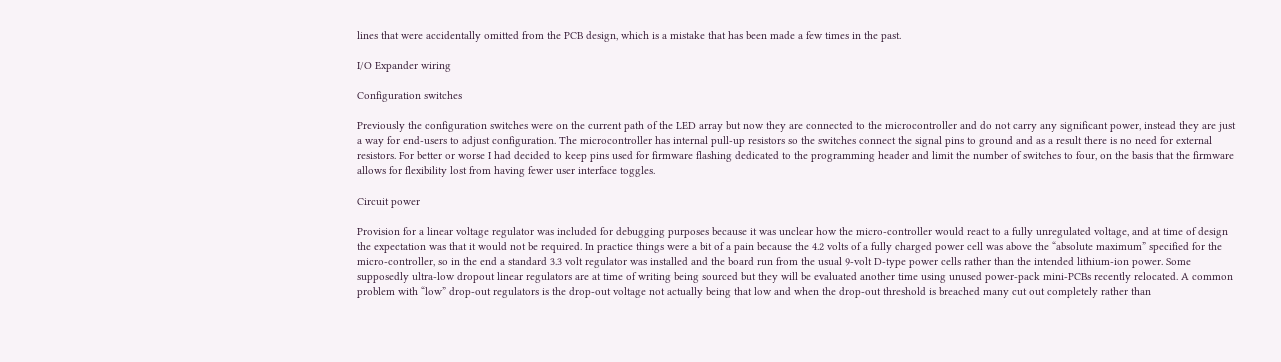lines that were accidentally omitted from the PCB design, which is a mistake that has been made a few times in the past.

I/O Expander wiring

Configuration switches

Previously the configuration switches were on the current path of the LED array but now they are connected to the microcontroller and do not carry any significant power, instead they are just a way for end-users to adjust configuration. The microcontroller has internal pull-up resistors so the switches connect the signal pins to ground and as a result there is no need for external resistors. For better or worse I had decided to keep pins used for firmware flashing dedicated to the programming header and limit the number of switches to four, on the basis that the firmware allows for flexibility lost from having fewer user interface toggles.

Circuit power

Provision for a linear voltage regulator was included for debugging purposes because it was unclear how the micro-controller would react to a fully unregulated voltage, and at time of design the expectation was that it would not be required. In practice things were a bit of a pain because the 4.2 volts of a fully charged power cell was above the “absolute maximum” specified for the micro-controller, so in the end a standard 3.3 volt regulator was installed and the board run from the usual 9-volt D-type power cells rather than the intended lithium-ion power. Some supposedly ultra-low dropout linear regulators are at time of writing being sourced but they will be evaluated another time using unused power-pack mini-PCBs recently relocated. A common problem with “low” drop-out regulators is the drop-out voltage not actually being that low and when the drop-out threshold is breached many cut out completely rather than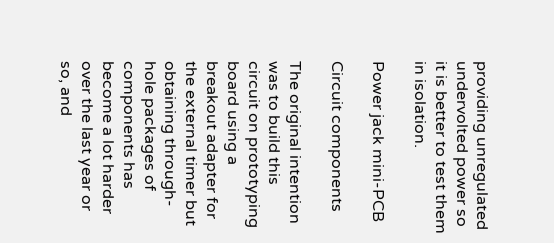providing unregulated undervolted power so it is better to test them in isolation.

Power jack mini-PCB

Circuit components

The original intention was to build this circuit on prototyping board using a breakout adapter for the external timer but obtaining through-hole packages of components has become a lot harder over the last year or so, and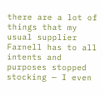there are a lot of things that my usual supplier Farnell has to all intents and purposes stopped stocking — I even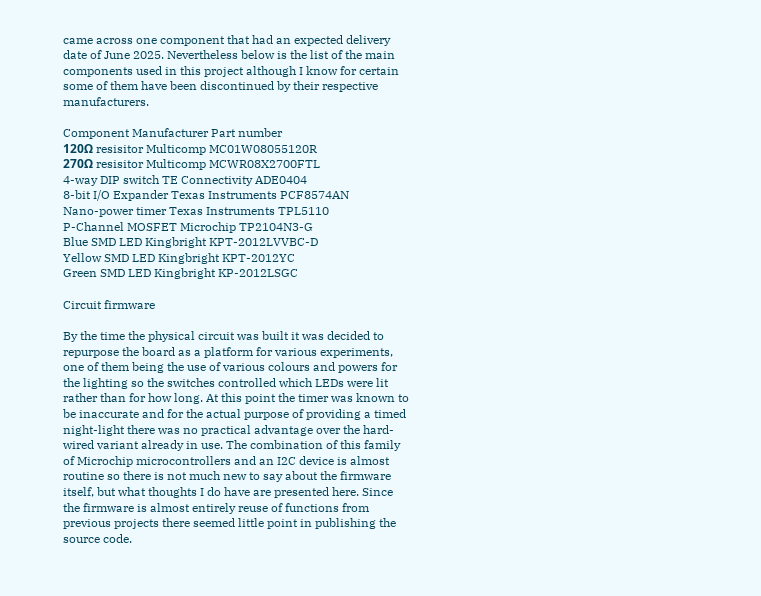came across one component that had an expected delivery date of June 2025. Nevertheless below is the list of the main components used in this project although I know for certain some of them have been discontinued by their respective manufacturers.

Component Manufacturer Part number
120Ω resisitor Multicomp MC01W08055120R
270Ω resisitor Multicomp MCWR08X2700FTL
4-way DIP switch TE Connectivity ADE0404
8-bit I/O Expander Texas Instruments PCF8574AN
Nano-power timer Texas Instruments TPL5110
P-Channel MOSFET Microchip TP2104N3-G
Blue SMD LED Kingbright KPT-2012LVVBC-D
Yellow SMD LED Kingbright KPT-2012YC
Green SMD LED Kingbright KP-2012LSGC

Circuit firmware

By the time the physical circuit was built it was decided to repurpose the board as a platform for various experiments, one of them being the use of various colours and powers for the lighting so the switches controlled which LEDs were lit rather than for how long. At this point the timer was known to be inaccurate and for the actual purpose of providing a timed night-light there was no practical advantage over the hard-wired variant already in use. The combination of this family of Microchip microcontrollers and an I2C device is almost routine so there is not much new to say about the firmware itself, but what thoughts I do have are presented here. Since the firmware is almost entirely reuse of functions from previous projects there seemed little point in publishing the source code.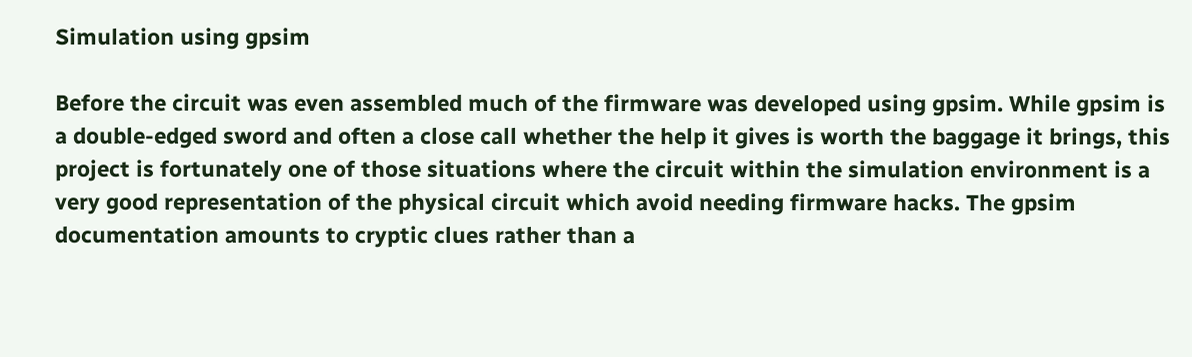Simulation using gpsim

Before the circuit was even assembled much of the firmware was developed using gpsim. While gpsim is a double-edged sword and often a close call whether the help it gives is worth the baggage it brings, this project is fortunately one of those situations where the circuit within the simulation environment is a very good representation of the physical circuit which avoid needing firmware hacks. The gpsim documentation amounts to cryptic clues rather than a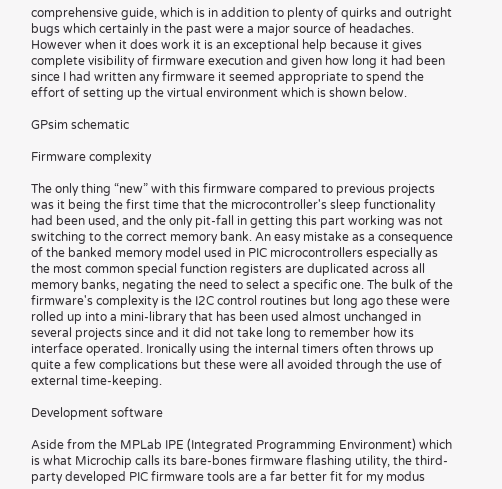comprehensive guide, which is in addition to plenty of quirks and outright bugs which certainly in the past were a major source of headaches. However when it does work it is an exceptional help because it gives complete visibility of firmware execution and given how long it had been since I had written any firmware it seemed appropriate to spend the effort of setting up the virtual environment which is shown below.

GPsim schematic

Firmware complexity

The only thing “new” with this firmware compared to previous projects was it being the first time that the microcontroller's sleep functionality had been used, and the only pit-fall in getting this part working was not switching to the correct memory bank. An easy mistake as a consequence of the banked memory model used in PIC microcontrollers especially as the most common special function registers are duplicated across all memory banks, negating the need to select a specific one. The bulk of the firmware's complexity is the I2C control routines but long ago these were rolled up into a mini-library that has been used almost unchanged in several projects since and it did not take long to remember how its interface operated. Ironically using the internal timers often throws up quite a few complications but these were all avoided through the use of external time-keeping.

Development software

Aside from the MPLab IPE (Integrated Programming Environment) which is what Microchip calls its bare-bones firmware flashing utility, the third-party developed PIC firmware tools are a far better fit for my modus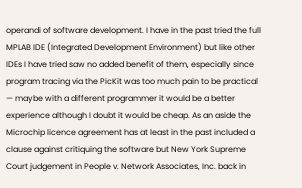operandi of software development. I have in the past tried the full MPLAB IDE (Integrated Development Environment) but like other IDEs I have tried saw no added benefit of them, especially since program tracing via the PicKit was too much pain to be practical — maybe with a different programmer it would be a better experience although I doubt it would be cheap. As an aside the Microchip licence agreement has at least in the past included a clause against critiquing the software but New York Supreme Court judgement in People v. Network Associates, Inc. back in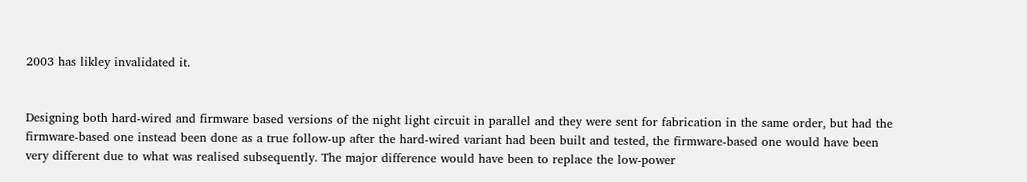2003 has likley invalidated it.


Designing both hard-wired and firmware based versions of the night light circuit in parallel and they were sent for fabrication in the same order, but had the firmware-based one instead been done as a true follow-up after the hard-wired variant had been built and tested, the firmware-based one would have been very different due to what was realised subsequently. The major difference would have been to replace the low-power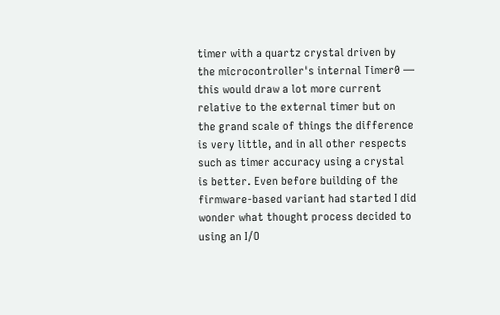timer with a quartz crystal driven by the microcontroller's internal Timer0 — this would draw a lot more current relative to the external timer but on the grand scale of things the difference is very little, and in all other respects such as timer accuracy using a crystal is better. Even before building of the firmware-based variant had started I did wonder what thought process decided to using an I/O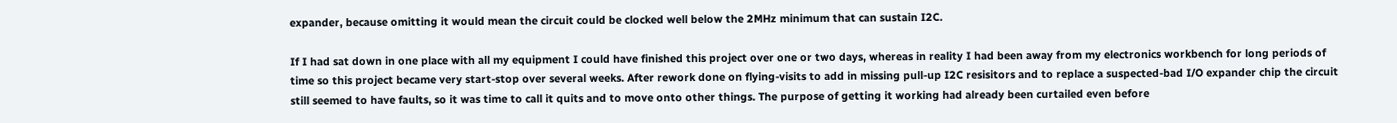expander, because omitting it would mean the circuit could be clocked well below the 2MHz minimum that can sustain I2C.

If I had sat down in one place with all my equipment I could have finished this project over one or two days, whereas in reality I had been away from my electronics workbench for long periods of time so this project became very start-stop over several weeks. After rework done on flying-visits to add in missing pull-up I2C resisitors and to replace a suspected-bad I/O expander chip the circuit still seemed to have faults, so it was time to call it quits and to move onto other things. The purpose of getting it working had already been curtailed even before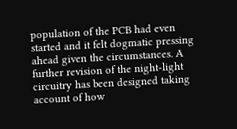population of the PCB had even started and it felt dogmatic pressing ahead given the circumstances. A further revision of the night-light circuitry has been designed taking account of how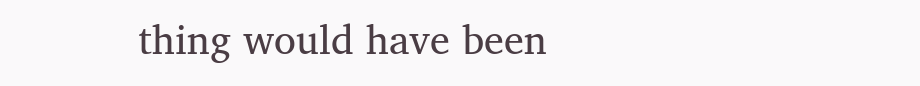thing would have been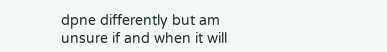dpne differently but am unsure if and when it will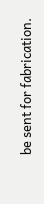be sent for fabrication.